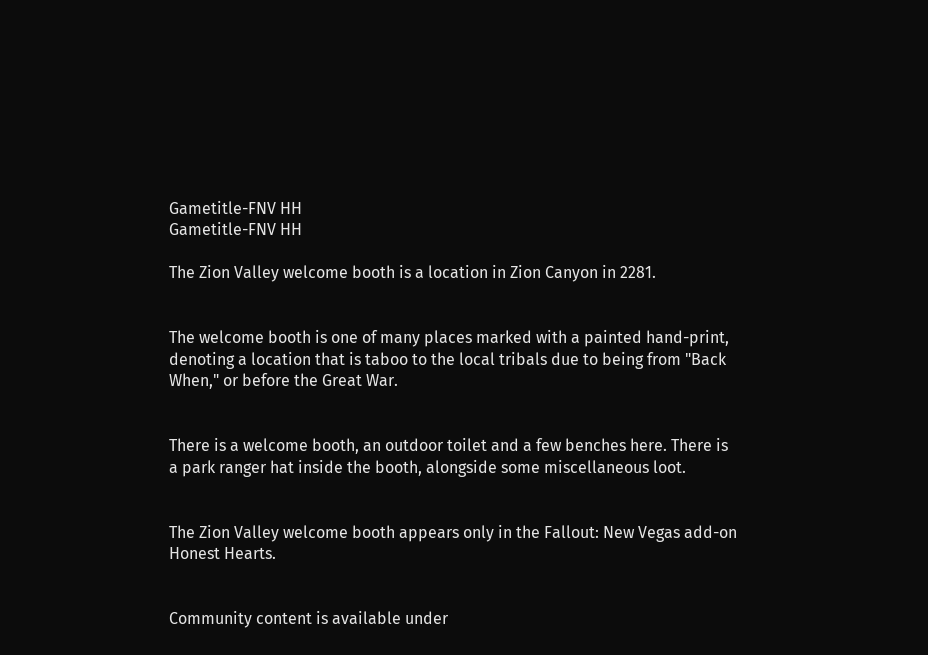Gametitle-FNV HH
Gametitle-FNV HH

The Zion Valley welcome booth is a location in Zion Canyon in 2281.


The welcome booth is one of many places marked with a painted hand-print, denoting a location that is taboo to the local tribals due to being from "Back When," or before the Great War.


There is a welcome booth, an outdoor toilet and a few benches here. There is a park ranger hat inside the booth, alongside some miscellaneous loot.


The Zion Valley welcome booth appears only in the Fallout: New Vegas add-on Honest Hearts.


Community content is available under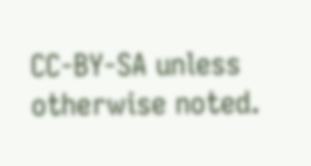CC-BY-SA unless otherwise noted.